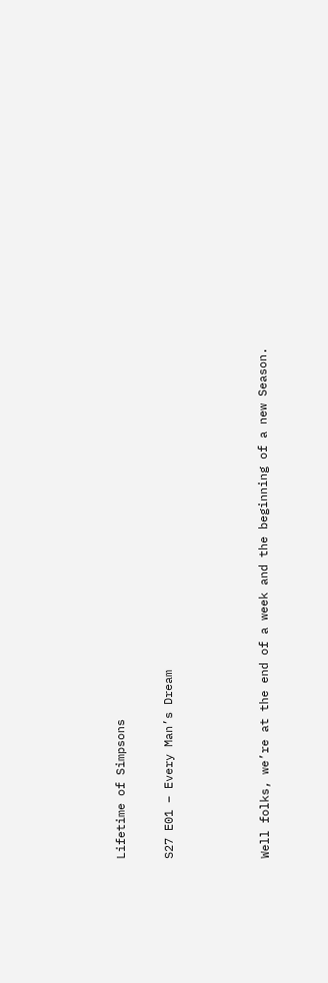Lifetime of Simpsons

S27 E01 – Every Man’s Dream



Well folks, we’re at the end of a week and the beginning of a new Season.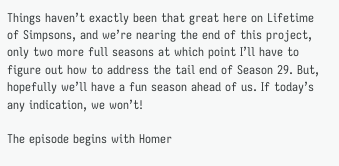Things haven’t exactly been that great here on Lifetime of Simpsons, and we’re nearing the end of this project, only two more full seasons at which point I’ll have to figure out how to address the tail end of Season 29. But, hopefully we’ll have a fun season ahead of us. If today’s any indication, we won’t!

The episode begins with Homer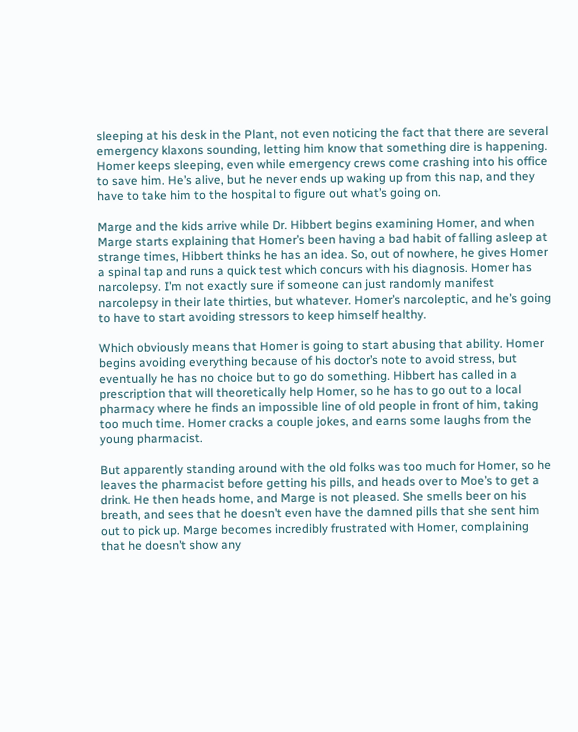sleeping at his desk in the Plant, not even noticing the fact that there are several emergency klaxons sounding, letting him know that something dire is happening. Homer keeps sleeping, even while emergency crews come crashing into his office to save him. He’s alive, but he never ends up waking up from this nap, and they have to take him to the hospital to figure out what’s going on.

Marge and the kids arrive while Dr. Hibbert begins examining Homer, and when Marge starts explaining that Homer’s been having a bad habit of falling asleep at strange times, Hibbert thinks he has an idea. So, out of nowhere, he gives Homer a spinal tap and runs a quick test which concurs with his diagnosis. Homer has narcolepsy. I’m not exactly sure if someone can just randomly manifest narcolepsy in their late thirties, but whatever. Homer’s narcoleptic, and he’s going to have to start avoiding stressors to keep himself healthy.

Which obviously means that Homer is going to start abusing that ability. Homer begins avoiding everything because of his doctor’s note to avoid stress, but eventually he has no choice but to go do something. Hibbert has called in a prescription that will theoretically help Homer, so he has to go out to a local pharmacy where he finds an impossible line of old people in front of him, taking too much time. Homer cracks a couple jokes, and earns some laughs from the young pharmacist.

But apparently standing around with the old folks was too much for Homer, so he leaves the pharmacist before getting his pills, and heads over to Moe’s to get a drink. He then heads home, and Marge is not pleased. She smells beer on his breath, and sees that he doesn’t even have the damned pills that she sent him out to pick up. Marge becomes incredibly frustrated with Homer, complaining that he doesn’t show any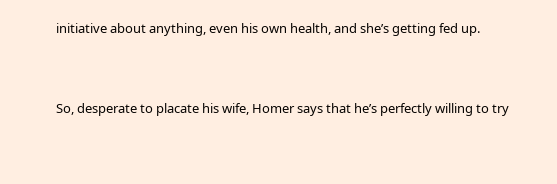initiative about anything, even his own health, and she’s getting fed up.


So, desperate to placate his wife, Homer says that he’s perfectly willing to try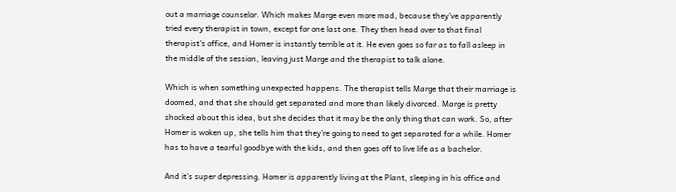out a marriage counselor. Which makes Marge even more mad, because they’ve apparently tried every therapist in town, except for one last one. They then head over to that final therapist’s office, and Homer is instantly terrible at it. He even goes so far as to fall asleep in the middle of the session, leaving just Marge and the therapist to talk alone.

Which is when something unexpected happens. The therapist tells Marge that their marriage is doomed, and that she should get separated and more than likely divorced. Marge is pretty shocked about this idea, but she decides that it may be the only thing that can work. So, after Homer is woken up, she tells him that they’re going to need to get separated for a while. Homer has to have a tearful goodbye with the kids, and then goes off to live life as a bachelor.

And it’s super depressing. Homer is apparently living at the Plant, sleeping in his office and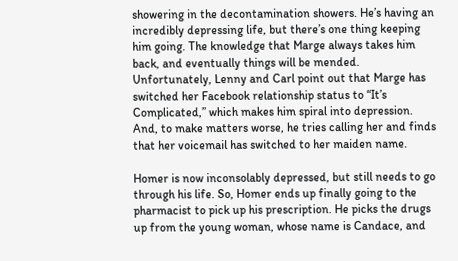showering in the decontamination showers. He’s having an incredibly depressing life, but there’s one thing keeping him going. The knowledge that Marge always takes him back, and eventually things will be mended. Unfortunately, Lenny and Carl point out that Marge has switched her Facebook relationship status to “It’s Complicated,” which makes him spiral into depression. And, to make matters worse, he tries calling her and finds that her voicemail has switched to her maiden name.

Homer is now inconsolably depressed, but still needs to go through his life. So, Homer ends up finally going to the pharmacist to pick up his prescription. He picks the drugs up from the young woman, whose name is Candace, and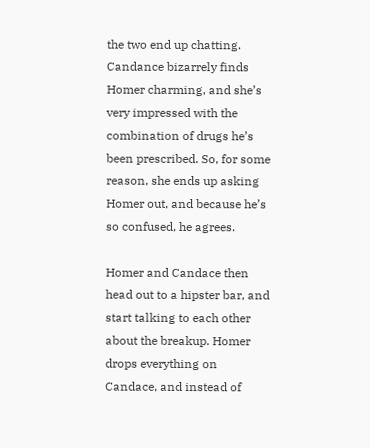the two end up chatting. Candance bizarrely finds Homer charming, and she’s very impressed with the combination of drugs he’s been prescribed. So, for some reason, she ends up asking Homer out, and because he’s so confused, he agrees.

Homer and Candace then head out to a hipster bar, and start talking to each other about the breakup. Homer drops everything on Candace, and instead of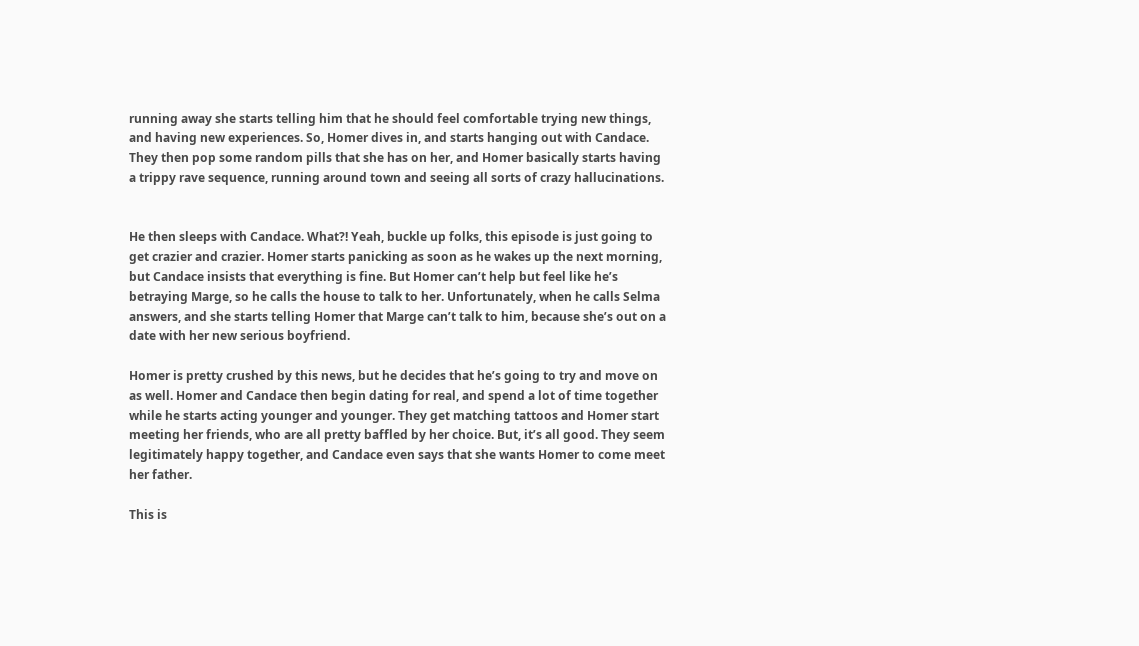running away she starts telling him that he should feel comfortable trying new things, and having new experiences. So, Homer dives in, and starts hanging out with Candace. They then pop some random pills that she has on her, and Homer basically starts having a trippy rave sequence, running around town and seeing all sorts of crazy hallucinations.


He then sleeps with Candace. What?! Yeah, buckle up folks, this episode is just going to get crazier and crazier. Homer starts panicking as soon as he wakes up the next morning, but Candace insists that everything is fine. But Homer can’t help but feel like he’s betraying Marge, so he calls the house to talk to her. Unfortunately, when he calls Selma answers, and she starts telling Homer that Marge can’t talk to him, because she’s out on a date with her new serious boyfriend.

Homer is pretty crushed by this news, but he decides that he’s going to try and move on as well. Homer and Candace then begin dating for real, and spend a lot of time together while he starts acting younger and younger. They get matching tattoos and Homer start meeting her friends, who are all pretty baffled by her choice. But, it’s all good. They seem legitimately happy together, and Candace even says that she wants Homer to come meet her father.

This is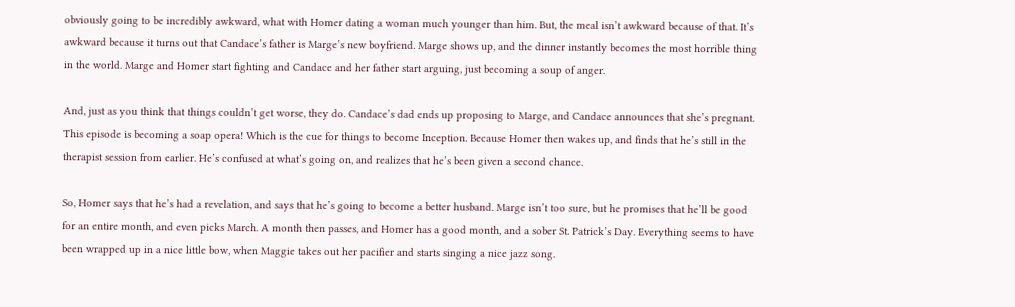obviously going to be incredibly awkward, what with Homer dating a woman much younger than him. But, the meal isn’t awkward because of that. It’s awkward because it turns out that Candace’s father is Marge’s new boyfriend. Marge shows up, and the dinner instantly becomes the most horrible thing in the world. Marge and Homer start fighting and Candace and her father start arguing, just becoming a soup of anger.

And, just as you think that things couldn’t get worse, they do. Candace’s dad ends up proposing to Marge, and Candace announces that she’s pregnant. This episode is becoming a soap opera! Which is the cue for things to become Inception. Because Homer then wakes up, and finds that he’s still in the therapist session from earlier. He’s confused at what’s going on, and realizes that he’s been given a second chance.

So, Homer says that he’s had a revelation, and says that he’s going to become a better husband. Marge isn’t too sure, but he promises that he’ll be good for an entire month, and even picks March. A month then passes, and Homer has a good month, and a sober St. Patrick’s Day. Everything seems to have been wrapped up in a nice little bow, when Maggie takes out her pacifier and starts singing a nice jazz song.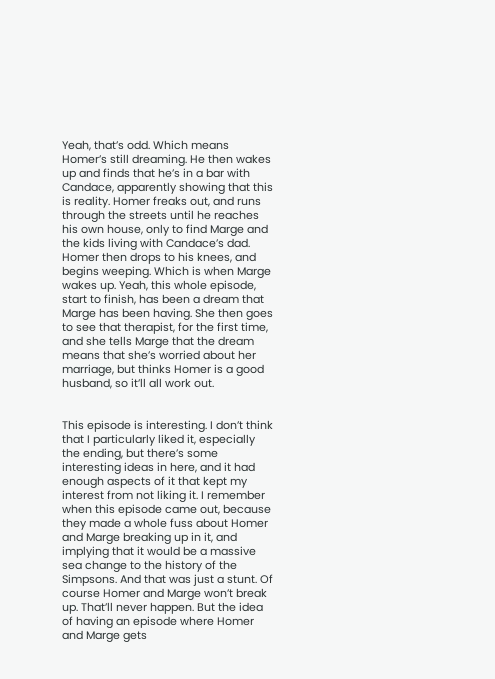Yeah, that’s odd. Which means Homer’s still dreaming. He then wakes up and finds that he’s in a bar with Candace, apparently showing that this is reality. Homer freaks out, and runs through the streets until he reaches his own house, only to find Marge and the kids living with Candace’s dad. Homer then drops to his knees, and begins weeping. Which is when Marge wakes up. Yeah, this whole episode, start to finish, has been a dream that Marge has been having. She then goes to see that therapist, for the first time, and she tells Marge that the dream means that she’s worried about her marriage, but thinks Homer is a good husband, so it’ll all work out.


This episode is interesting. I don’t think that I particularly liked it, especially the ending, but there’s some interesting ideas in here, and it had enough aspects of it that kept my interest from not liking it. I remember when this episode came out, because they made a whole fuss about Homer and Marge breaking up in it, and implying that it would be a massive sea change to the history of the Simpsons. And that was just a stunt. Of course Homer and Marge won’t break up. That’ll never happen. But the idea of having an episode where Homer and Marge gets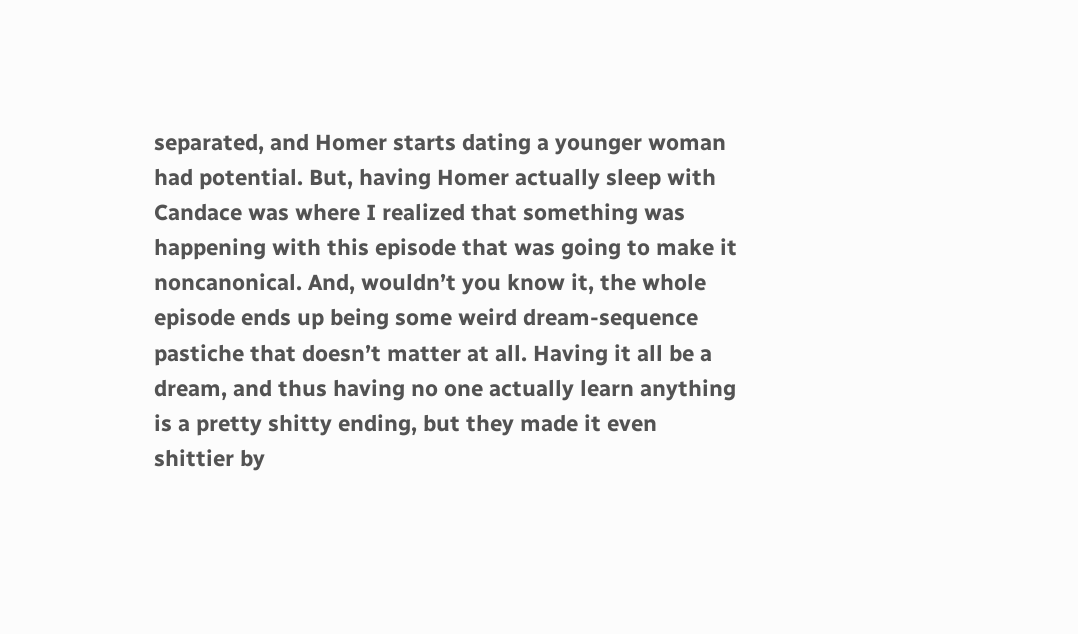separated, and Homer starts dating a younger woman had potential. But, having Homer actually sleep with Candace was where I realized that something was happening with this episode that was going to make it noncanonical. And, wouldn’t you know it, the whole episode ends up being some weird dream-sequence pastiche that doesn’t matter at all. Having it all be a dream, and thus having no one actually learn anything is a pretty shitty ending, but they made it even shittier by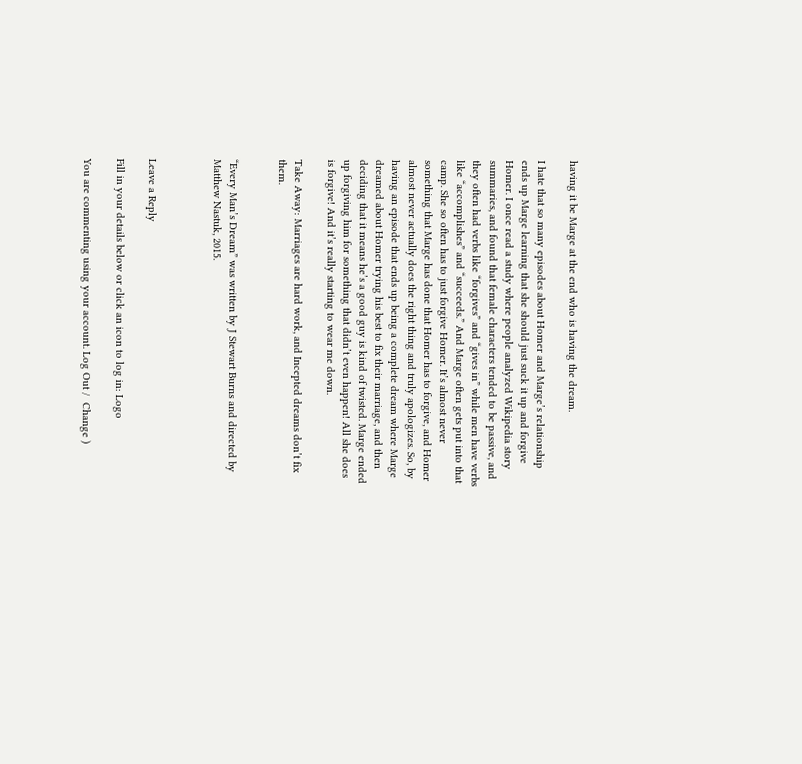having it be Marge at the end who is having the dream.

I hate that so many episodes about Homer and Marge’s relationship ends up Marge learning that she should just suck it up and forgive Homer. I once read a study where people analyzed Wikipedia story summaries, and found that female characters tended to be passive, and they often had verbs like “forgives” and “gives in” while men have verbs like “accomplishes” and “succeeds.” And Marge often gets put into that camp. She so often has to just forgive Homer. It’s almost never something that Marge has done that Homer has to forgive, and Homer almost never actually does the right thing and truly apologizes. So, by having an episode that ends up being a complete dream where Marge dreamed about Homer trying his best to fix their marriage, and then deciding that it means he’s a good guy is kind of twisted. Marge ended up forgiving him for something that didn’t even happen! All she does is forgive! And it’s really starting to wear me down.

Take Away: Marriages are hard work, and Incepted dreams don’t fix them.


“Every Man’s Dream” was written by J Stewart Burns and directed by Matthew Nastuk, 2015.



Leave a Reply

Fill in your details below or click an icon to log in: Logo

You are commenting using your account. Log Out /  Change )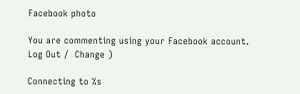Facebook photo

You are commenting using your Facebook account. Log Out /  Change )

Connecting to %s